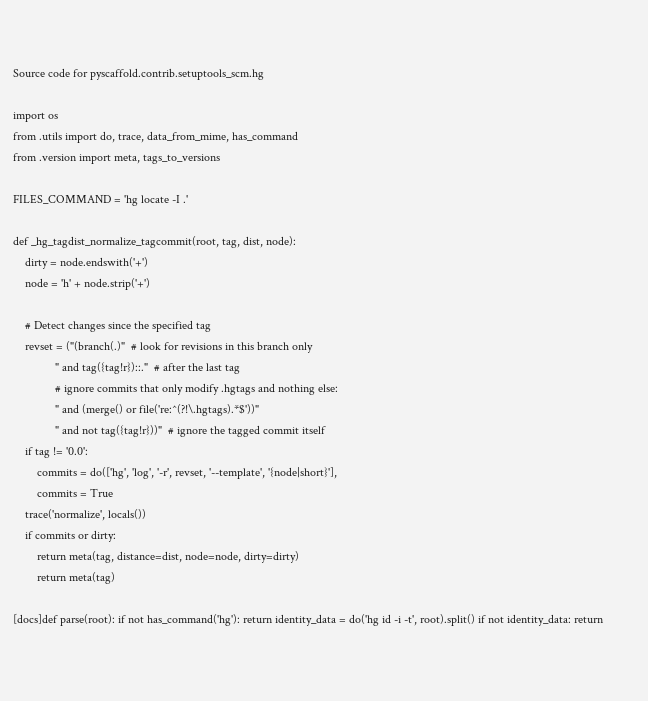Source code for pyscaffold.contrib.setuptools_scm.hg

import os
from .utils import do, trace, data_from_mime, has_command
from .version import meta, tags_to_versions

FILES_COMMAND = 'hg locate -I .'

def _hg_tagdist_normalize_tagcommit(root, tag, dist, node):
    dirty = node.endswith('+')
    node = 'h' + node.strip('+')

    # Detect changes since the specified tag
    revset = ("(branch(.)"  # look for revisions in this branch only
              " and tag({tag!r})::."  # after the last tag
              # ignore commits that only modify .hgtags and nothing else:
              " and (merge() or file('re:^(?!\.hgtags).*$'))"
              " and not tag({tag!r}))"  # ignore the tagged commit itself
    if tag != '0.0':
        commits = do(['hg', 'log', '-r', revset, '--template', '{node|short}'],
        commits = True
    trace('normalize', locals())
    if commits or dirty:
        return meta(tag, distance=dist, node=node, dirty=dirty)
        return meta(tag)

[docs]def parse(root): if not has_command('hg'): return identity_data = do('hg id -i -t', root).split() if not identity_data: return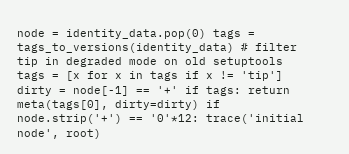node = identity_data.pop(0) tags = tags_to_versions(identity_data) # filter tip in degraded mode on old setuptools tags = [x for x in tags if x != 'tip'] dirty = node[-1] == '+' if tags: return meta(tags[0], dirty=dirty) if node.strip('+') == '0'*12: trace('initial node', root)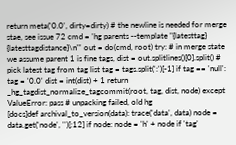return meta('0.0', dirty=dirty) # the newline is needed for merge stae, see issue 72 cmd = 'hg parents --template "{latesttag} {latesttagdistance}\n"' out = do(cmd, root) try: # in merge state we assume parent 1 is fine tags, dist = out.splitlines()[0].split() # pick latest tag from tag list tag = tags.split(':')[-1] if tag == 'null': tag = '0.0' dist = int(dist) + 1 return _hg_tagdist_normalize_tagcommit(root, tag, dist, node) except ValueError: pass # unpacking failed, old hg
[docs]def archival_to_version(data): trace('data', data) node = data.get('node', '')[:12] if node: node = 'h' + node if 'tag'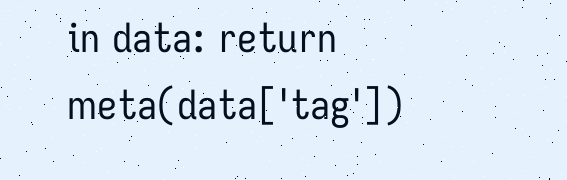in data: return meta(data['tag'])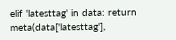elif 'latesttag' in data: return meta(data['latesttag'],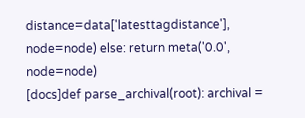distance=data['latesttagdistance'], node=node) else: return meta('0.0', node=node)
[docs]def parse_archival(root): archival =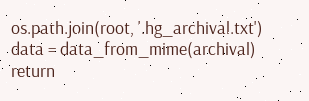os.path.join(root, '.hg_archival.txt') data = data_from_mime(archival) return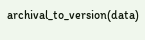archival_to_version(data)